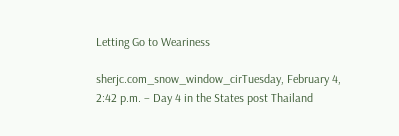Letting Go to Weariness

sherjc.com_snow_window_cirTuesday, February 4, 2:42 p.m. – Day 4 in the States post Thailand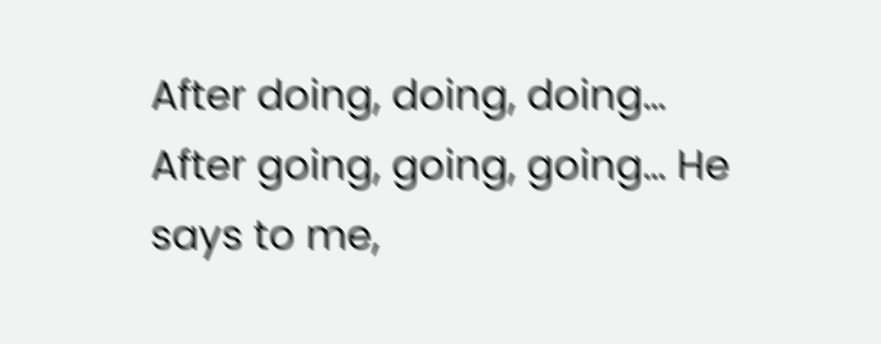After doing, doing, doing… After going, going, going… He says to me,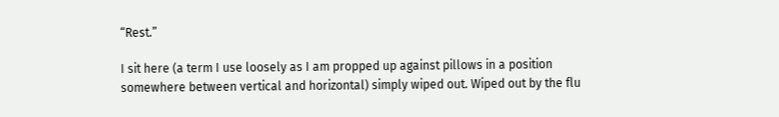“Rest.”

I sit here (a term I use loosely as I am propped up against pillows in a position somewhere between vertical and horizontal) simply wiped out. Wiped out by the flu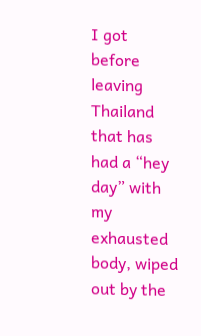I got before leaving Thailand that has had a “hey day” with my exhausted body, wiped out by the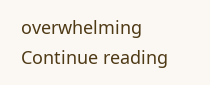overwhelming Continue reading